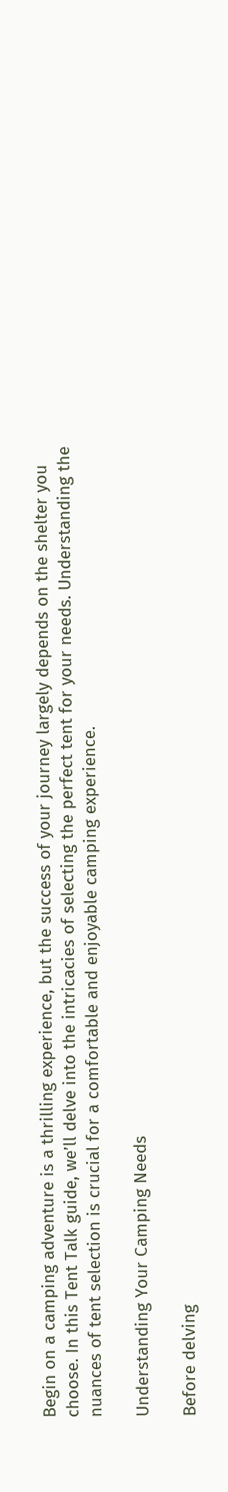Begin on a camping adventure is a thrilling experience, but the success of your journey largely depends on the shelter you choose. In this Tent Talk guide, we’ll delve into the intricacies of selecting the perfect tent for your needs. Understanding the nuances of tent selection is crucial for a comfortable and enjoyable camping experience.

Understanding Your Camping Needs

Before delving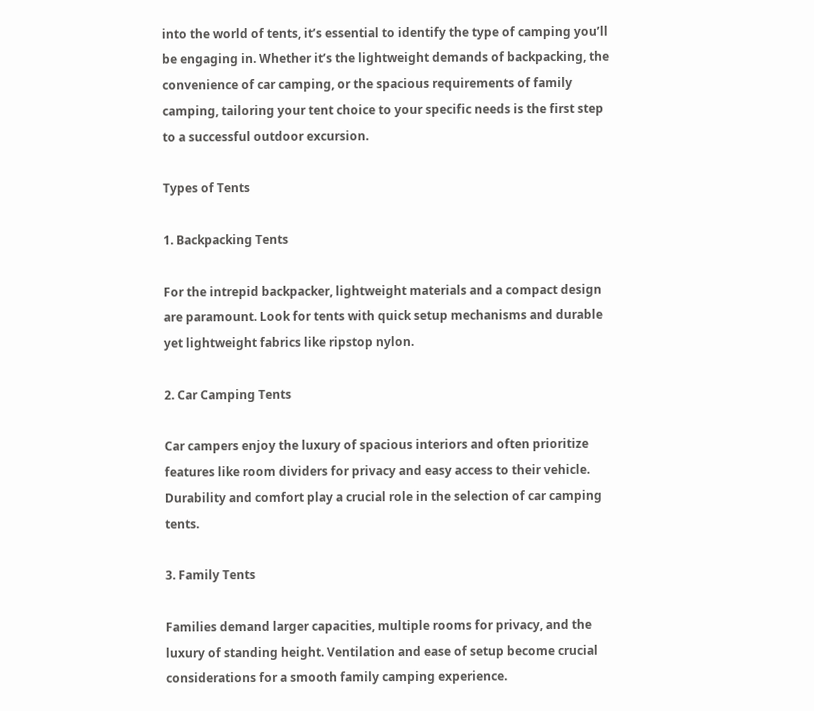into the world of tents, it’s essential to identify the type of camping you’ll be engaging in. Whether it’s the lightweight demands of backpacking, the convenience of car camping, or the spacious requirements of family camping, tailoring your tent choice to your specific needs is the first step to a successful outdoor excursion.

Types of Tents

1. Backpacking Tents

For the intrepid backpacker, lightweight materials and a compact design are paramount. Look for tents with quick setup mechanisms and durable yet lightweight fabrics like ripstop nylon.

2. Car Camping Tents

Car campers enjoy the luxury of spacious interiors and often prioritize features like room dividers for privacy and easy access to their vehicle. Durability and comfort play a crucial role in the selection of car camping tents.

3. Family Tents

Families demand larger capacities, multiple rooms for privacy, and the luxury of standing height. Ventilation and ease of setup become crucial considerations for a smooth family camping experience.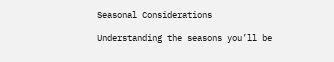Seasonal Considerations

Understanding the seasons you’ll be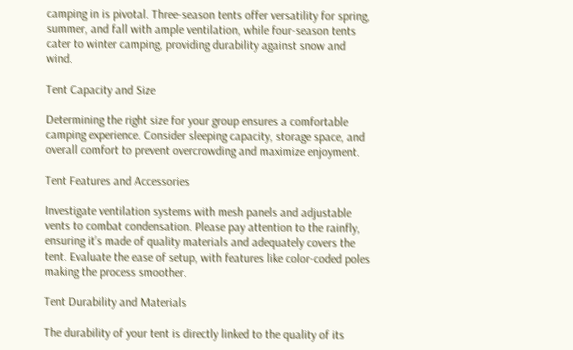camping in is pivotal. Three-season tents offer versatility for spring, summer, and fall with ample ventilation, while four-season tents cater to winter camping, providing durability against snow and wind.

Tent Capacity and Size

Determining the right size for your group ensures a comfortable camping experience. Consider sleeping capacity, storage space, and overall comfort to prevent overcrowding and maximize enjoyment.

Tent Features and Accessories

Investigate ventilation systems with mesh panels and adjustable vents to combat condensation. Please pay attention to the rainfly, ensuring it’s made of quality materials and adequately covers the tent. Evaluate the ease of setup, with features like color-coded poles making the process smoother.

Tent Durability and Materials

The durability of your tent is directly linked to the quality of its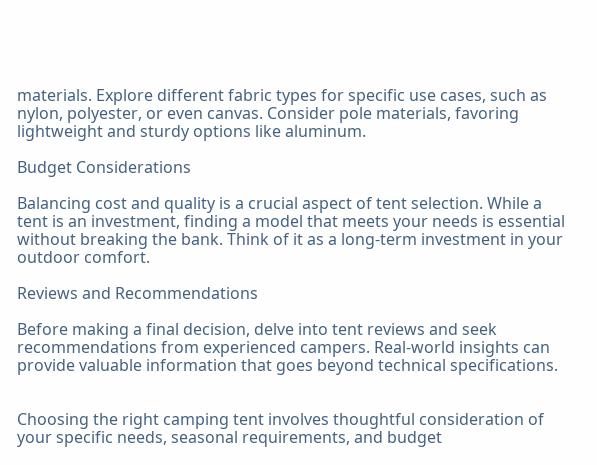materials. Explore different fabric types for specific use cases, such as nylon, polyester, or even canvas. Consider pole materials, favoring lightweight and sturdy options like aluminum.

Budget Considerations

Balancing cost and quality is a crucial aspect of tent selection. While a tent is an investment, finding a model that meets your needs is essential without breaking the bank. Think of it as a long-term investment in your outdoor comfort.

Reviews and Recommendations

Before making a final decision, delve into tent reviews and seek recommendations from experienced campers. Real-world insights can provide valuable information that goes beyond technical specifications.


Choosing the right camping tent involves thoughtful consideration of your specific needs, seasonal requirements, and budget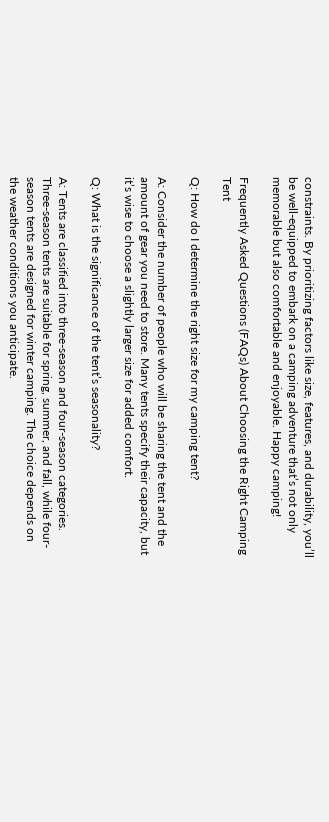constraints. By prioritizing factors like size, features, and durability, you’ll be well-equipped to embark on a camping adventure that’s not only memorable but also comfortable and enjoyable. Happy camping!

Frequently Asked Questions (FAQs) About Choosing the Right Camping Tent

Q: How do I determine the right size for my camping tent?

A: Consider the number of people who will be sharing the tent and the amount of gear you need to store. Many tents specify their capacity, but it’s wise to choose a slightly larger size for added comfort.

Q: What is the significance of the tent’s seasonality?

A: Tents are classified into three-season and four-season categories. Three-season tents are suitable for spring, summer, and fall, while four-season tents are designed for winter camping. The choice depends on the weather conditions you anticipate.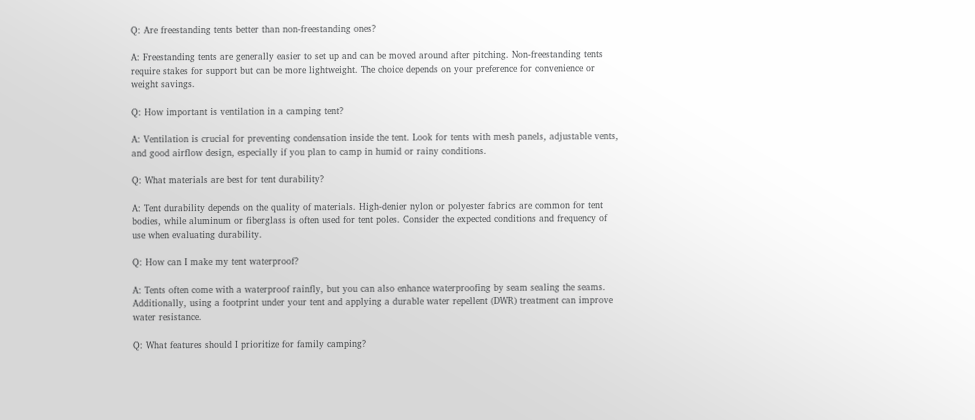Q: Are freestanding tents better than non-freestanding ones?

A: Freestanding tents are generally easier to set up and can be moved around after pitching. Non-freestanding tents require stakes for support but can be more lightweight. The choice depends on your preference for convenience or weight savings.

Q: How important is ventilation in a camping tent?

A: Ventilation is crucial for preventing condensation inside the tent. Look for tents with mesh panels, adjustable vents, and good airflow design, especially if you plan to camp in humid or rainy conditions.

Q: What materials are best for tent durability?

A: Tent durability depends on the quality of materials. High-denier nylon or polyester fabrics are common for tent bodies, while aluminum or fiberglass is often used for tent poles. Consider the expected conditions and frequency of use when evaluating durability.

Q: How can I make my tent waterproof?

A: Tents often come with a waterproof rainfly, but you can also enhance waterproofing by seam sealing the seams. Additionally, using a footprint under your tent and applying a durable water repellent (DWR) treatment can improve water resistance.

Q: What features should I prioritize for family camping?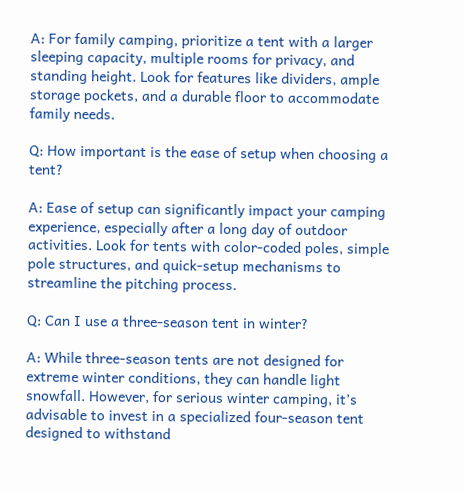A: For family camping, prioritize a tent with a larger sleeping capacity, multiple rooms for privacy, and standing height. Look for features like dividers, ample storage pockets, and a durable floor to accommodate family needs.

Q: How important is the ease of setup when choosing a tent?

A: Ease of setup can significantly impact your camping experience, especially after a long day of outdoor activities. Look for tents with color-coded poles, simple pole structures, and quick-setup mechanisms to streamline the pitching process.

Q: Can I use a three-season tent in winter?

A: While three-season tents are not designed for extreme winter conditions, they can handle light snowfall. However, for serious winter camping, it’s advisable to invest in a specialized four-season tent designed to withstand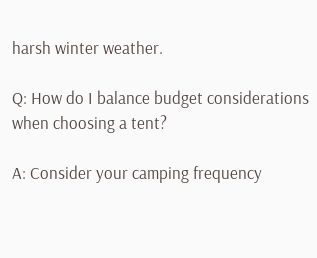harsh winter weather.

Q: How do I balance budget considerations when choosing a tent?

A: Consider your camping frequency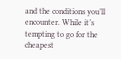and the conditions you’ll encounter. While it’s tempting to go for the cheapest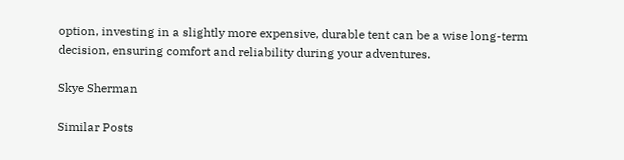option, investing in a slightly more expensive, durable tent can be a wise long-term decision, ensuring comfort and reliability during your adventures.

Skye Sherman

Similar Posts